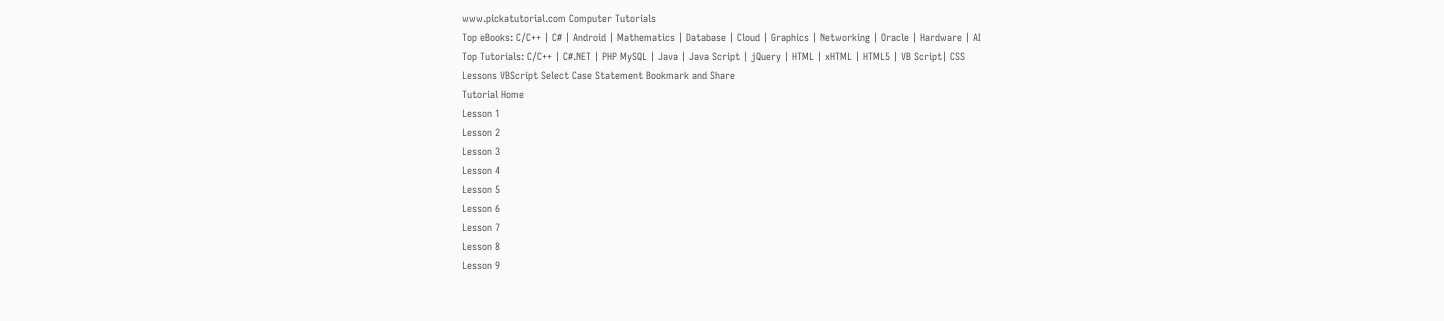www.pickatutorial.com Computer Tutorials
Top eBooks: C/C++ | C# | Android | Mathematics | Database | Cloud | Graphics | Networking | Oracle | Hardware | AI
Top Tutorials: C/C++ | C#.NET | PHP MySQL | Java | Java Script | jQuery | HTML | xHTML | HTML5 | VB Script| CSS
Lessons VBScript Select Case Statement Bookmark and Share
Tutorial Home
Lesson 1
Lesson 2
Lesson 3
Lesson 4
Lesson 5
Lesson 6
Lesson 7
Lesson 8
Lesson 9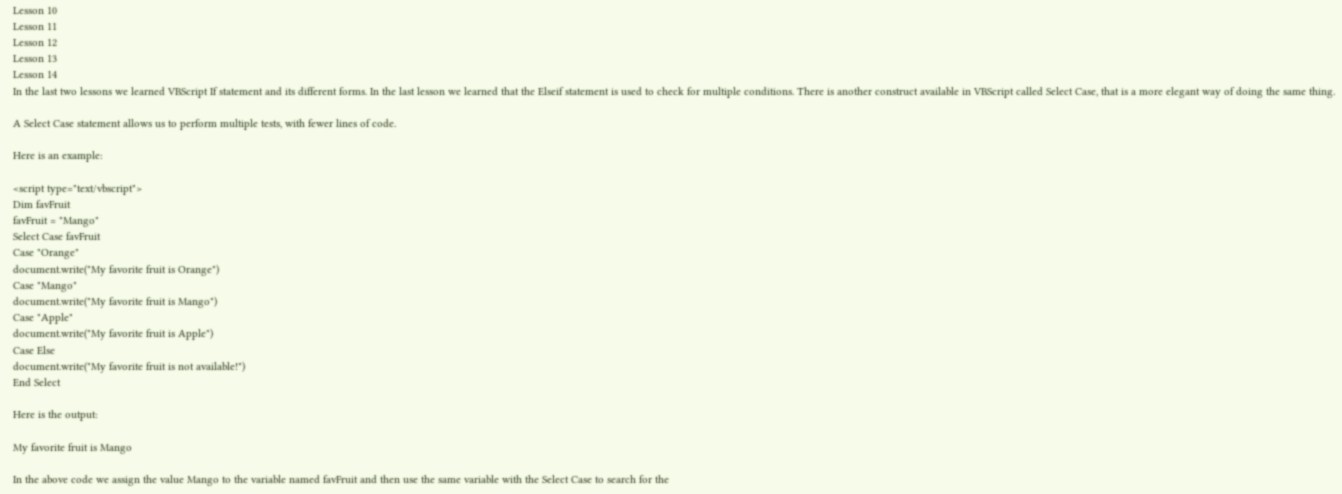Lesson 10
Lesson 11
Lesson 12
Lesson 13
Lesson 14
In the last two lessons we learned VBScript If statement and its different forms. In the last lesson we learned that the Elseif statement is used to check for multiple conditions. There is another construct available in VBScript called Select Case, that is a more elegant way of doing the same thing.

A Select Case statement allows us to perform multiple tests, with fewer lines of code.

Here is an example:

<script type="text/vbscript">
Dim favFruit
favFruit = "Mango"
Select Case favFruit
Case "Orange"
document.write("My favorite fruit is Orange")
Case "Mango"
document.write("My favorite fruit is Mango")
Case "Apple"
document.write("My favorite fruit is Apple")
Case Else
document.write("My favorite fruit is not available!")
End Select

Here is the output:

My favorite fruit is Mango

In the above code we assign the value Mango to the variable named favFruit and then use the same variable with the Select Case to search for the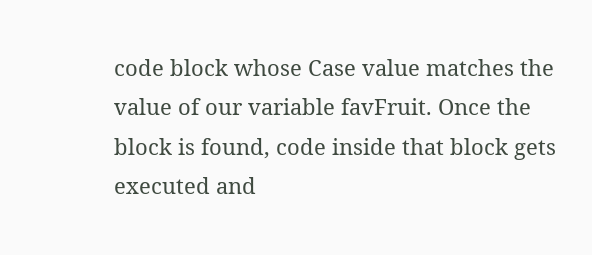code block whose Case value matches the value of our variable favFruit. Once the block is found, code inside that block gets executed and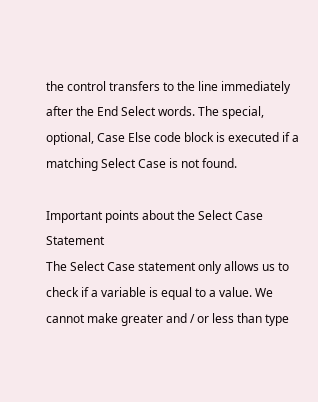the control transfers to the line immediately after the End Select words. The special, optional, Case Else code block is executed if a matching Select Case is not found.

Important points about the Select Case Statement
The Select Case statement only allows us to check if a variable is equal to a value. We cannot make greater and / or less than type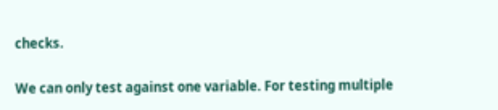checks.

We can only test against one variable. For testing multiple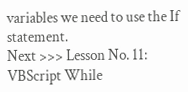variables we need to use the If statement.
Next >>> Lesson No. 11: VBScript While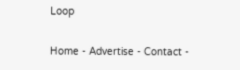Loop

Home - Advertise - Contact -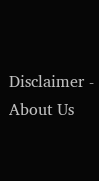Disclaimer - About Us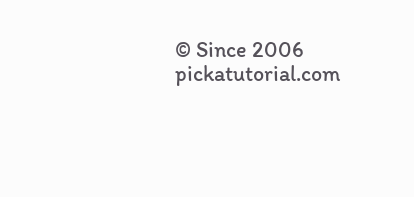© Since 2006 pickatutorial.com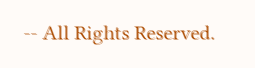-- All Rights Reserved.